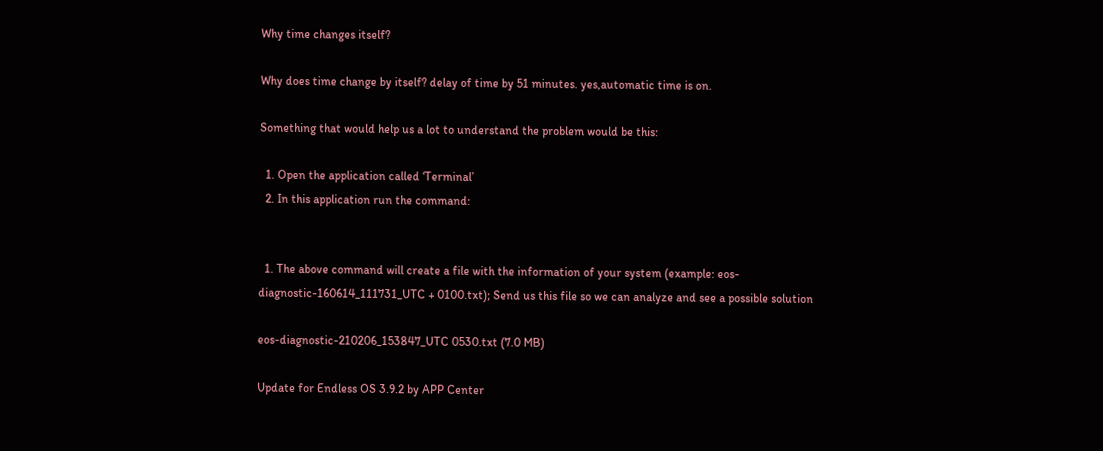Why time changes itself?

Why does time change by itself? delay of time by 51 minutes. yes,automatic time is on.

Something that would help us a lot to understand the problem would be this:

  1. Open the application called ‘Terminal’
  2. In this application run the command:


  1. The above command will create a file with the information of your system (example: eos-diagnostic-160614_111731_UTC + 0100.txt); Send us this file so we can analyze and see a possible solution

eos-diagnostic-210206_153847_UTC 0530.txt (7.0 MB)

Update for Endless OS 3.9.2 by APP Center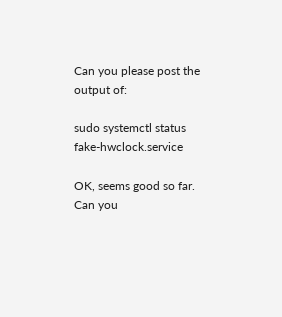Can you please post the output of:

sudo systemctl status fake-hwclock.service

OK, seems good so far. Can you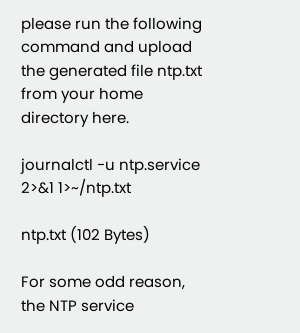please run the following command and upload the generated file ntp.txt from your home directory here.

journalctl -u ntp.service 2>&1 1>~/ntp.txt

ntp.txt (102 Bytes)

For some odd reason, the NTP service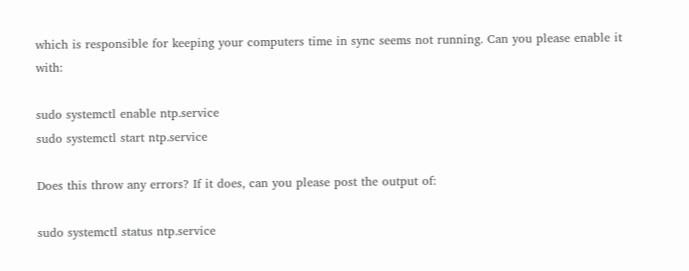which is responsible for keeping your computers time in sync seems not running. Can you please enable it with:

sudo systemctl enable ntp.service
sudo systemctl start ntp.service

Does this throw any errors? If it does, can you please post the output of:

sudo systemctl status ntp.service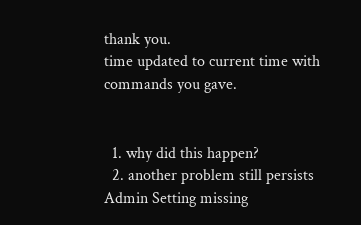thank you.
time updated to current time with commands you gave.


  1. why did this happen?
  2. another problem still persists Admin Setting missing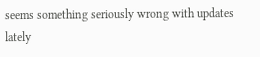seems something seriously wrong with updates lately